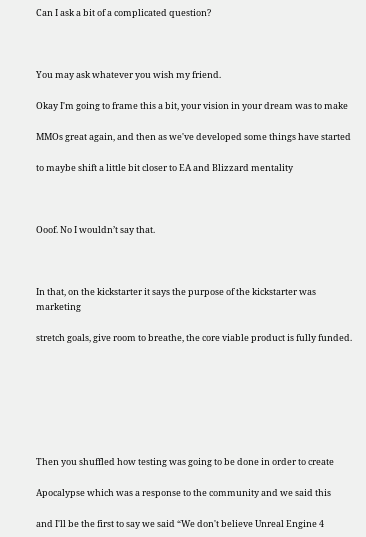Can I ask a bit of a complicated question?



You may ask whatever you wish my friend.

Okay I'm going to frame this a bit, your vision in your dream was to make

MMOs great again, and then as we've developed some things have started

to maybe shift a little bit closer to EA and Blizzard mentality



Ooof. No I wouldn’t say that.



In that, on the kickstarter it says the purpose of the kickstarter was marketing

stretch goals, give room to breathe, the core viable product is fully funded.







Then you shuffled how testing was going to be done in order to create

Apocalypse which was a response to the community and we said this

and I'll be the first to say we said “We don't believe Unreal Engine 4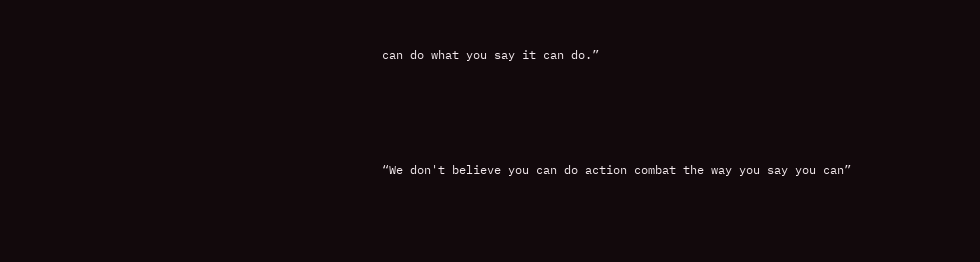can do what you say it can do.”





“We don't believe you can do action combat the way you say you can”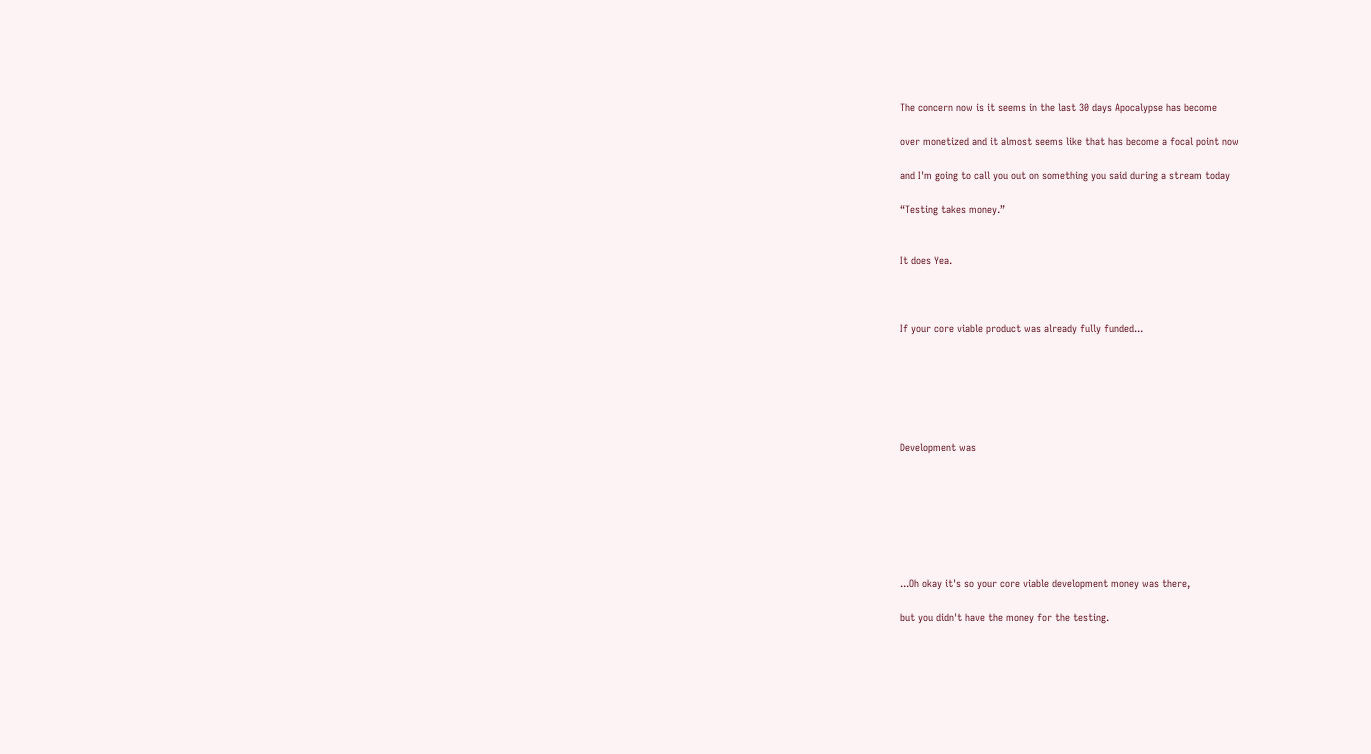The concern now is it seems in the last 30 days Apocalypse has become

over monetized and it almost seems like that has become a focal point now

and I'm going to call you out on something you said during a stream today

“Testing takes money.”


It does Yea.



If your core viable product was already fully funded...






Development was







...Oh okay it's so your core viable development money was there,

but you didn't have the money for the testing.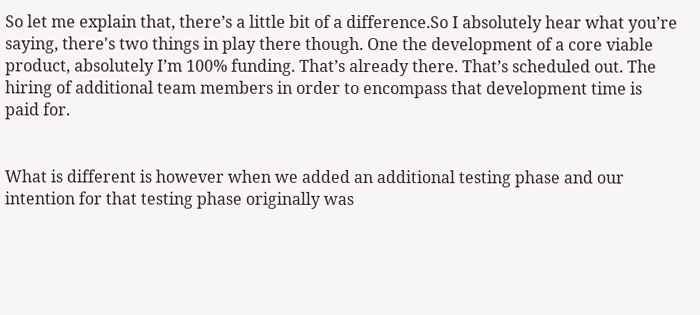So let me explain that, there’s a little bit of a difference.So I absolutely hear what you’re saying, there's two things in play there though. One the development of a core viable product, absolutely I’m 100% funding. That’s already there. That’s scheduled out. The hiring of additional team members in order to encompass that development time is paid for.


What is different is however when we added an additional testing phase and our intention for that testing phase originally was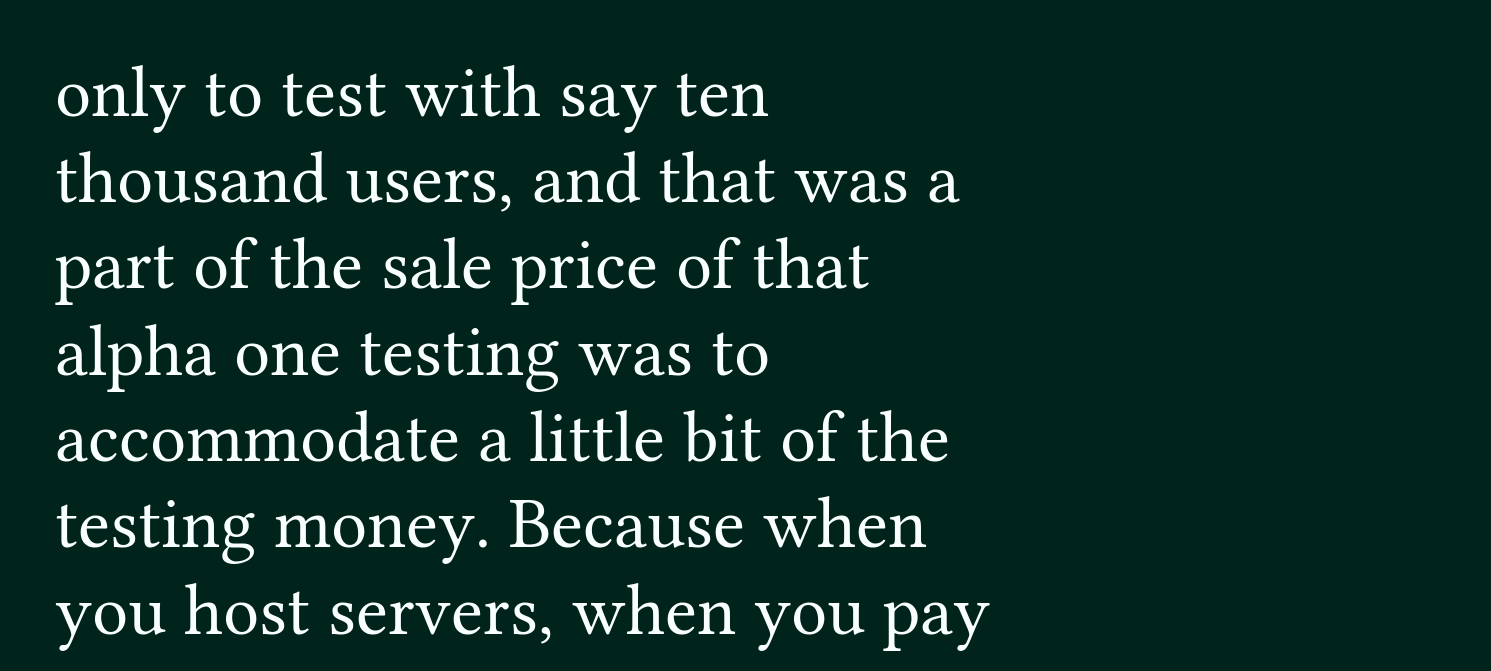only to test with say ten thousand users, and that was a part of the sale price of that alpha one testing was to accommodate a little bit of the testing money. Because when you host servers, when you pay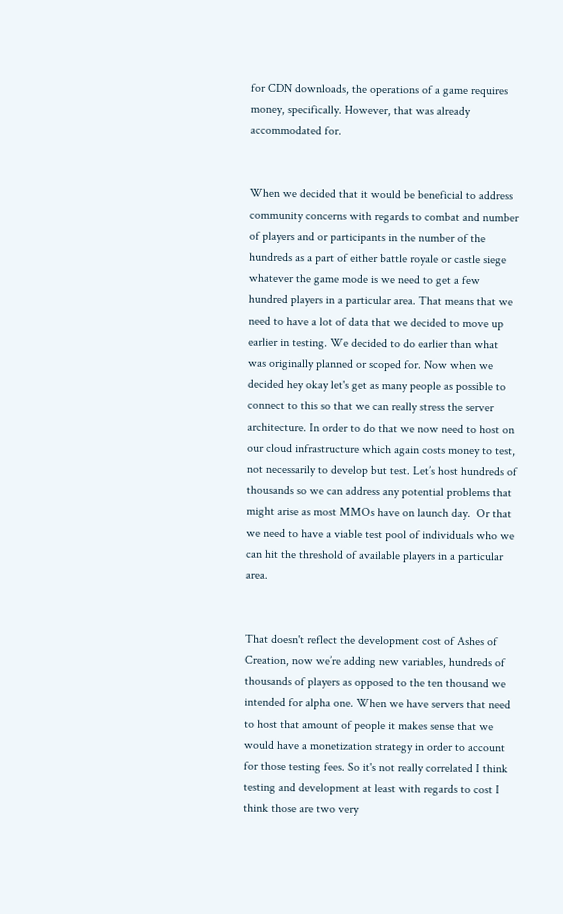for CDN downloads, the operations of a game requires money, specifically. However, that was already accommodated for.


When we decided that it would be beneficial to address community concerns with regards to combat and number of players and or participants in the number of the hundreds as a part of either battle royale or castle siege whatever the game mode is we need to get a few hundred players in a particular area. That means that we need to have a lot of data that we decided to move up earlier in testing. We decided to do earlier than what was originally planned or scoped for. Now when we decided hey okay let's get as many people as possible to connect to this so that we can really stress the server architecture. In order to do that we now need to host on our cloud infrastructure which again costs money to test, not necessarily to develop but test. Let’s host hundreds of thousands so we can address any potential problems that might arise as most MMOs have on launch day.  Or that we need to have a viable test pool of individuals who we can hit the threshold of available players in a particular area.


That doesn't reflect the development cost of Ashes of Creation, now we’re adding new variables, hundreds of thousands of players as opposed to the ten thousand we intended for alpha one. When we have servers that need to host that amount of people it makes sense that we would have a monetization strategy in order to account for those testing fees. So it's not really correlated I think testing and development at least with regards to cost I think those are two very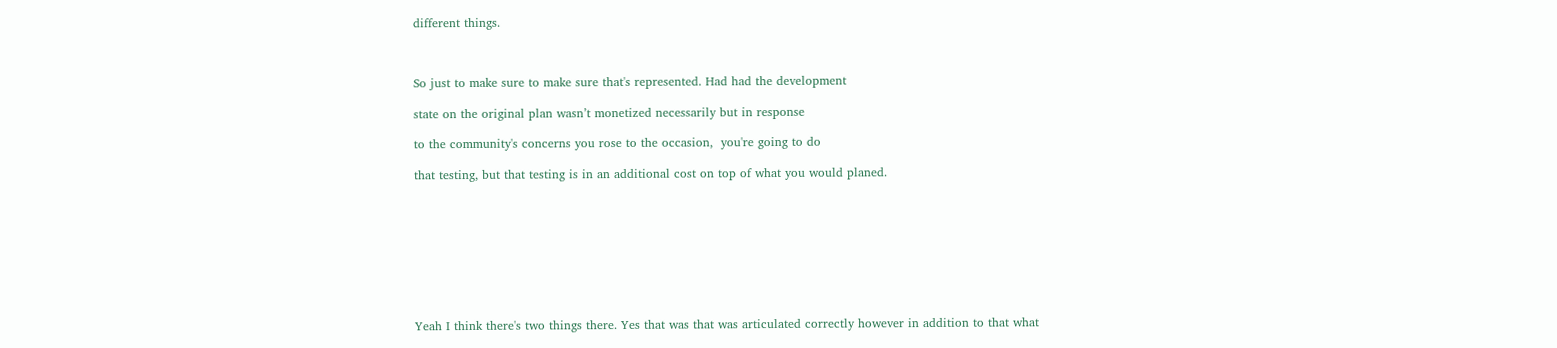different things.



So just to make sure to make sure that's represented. Had had the development

state on the original plan wasn’t monetized necessarily but in response

to the community's concerns you rose to the occasion,  you're going to do

that testing, but that testing is in an additional cost on top of what you would planed.









Yeah I think there's two things there. Yes that was that was articulated correctly however in addition to that what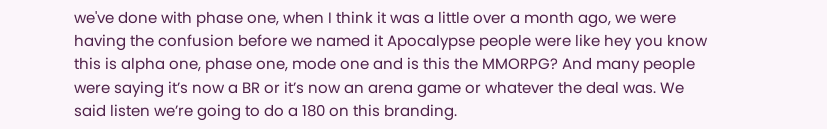we've done with phase one, when I think it was a little over a month ago, we were having the confusion before we named it Apocalypse people were like hey you know this is alpha one, phase one, mode one and is this the MMORPG? And many people were saying it’s now a BR or it’s now an arena game or whatever the deal was. We said listen we’re going to do a 180 on this branding.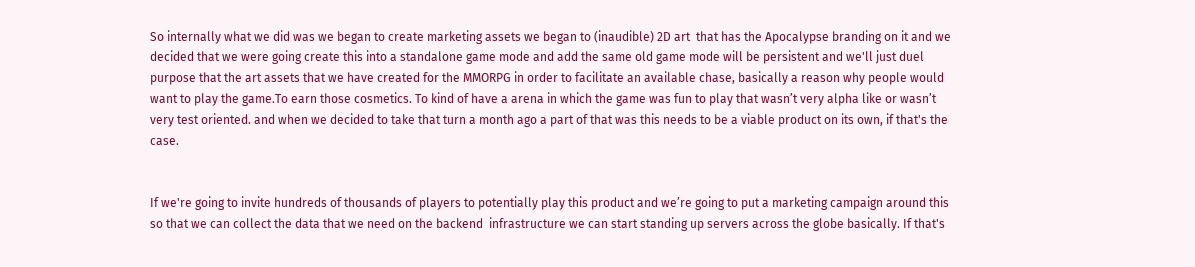So internally what we did was we began to create marketing assets we began to (inaudible) 2D art  that has the Apocalypse branding on it and we decided that we were going create this into a standalone game mode and add the same old game mode will be persistent and we'll just duel purpose that the art assets that we have created for the MMORPG in order to facilitate an available chase, basically a reason why people would want to play the game.To earn those cosmetics. To kind of have a arena in which the game was fun to play that wasn’t very alpha like or wasn’t very test oriented. and when we decided to take that turn a month ago a part of that was this needs to be a viable product on its own, if that's the case.


If we're going to invite hundreds of thousands of players to potentially play this product and we’re going to put a marketing campaign around this so that we can collect the data that we need on the backend  infrastructure we can start standing up servers across the globe basically. If that's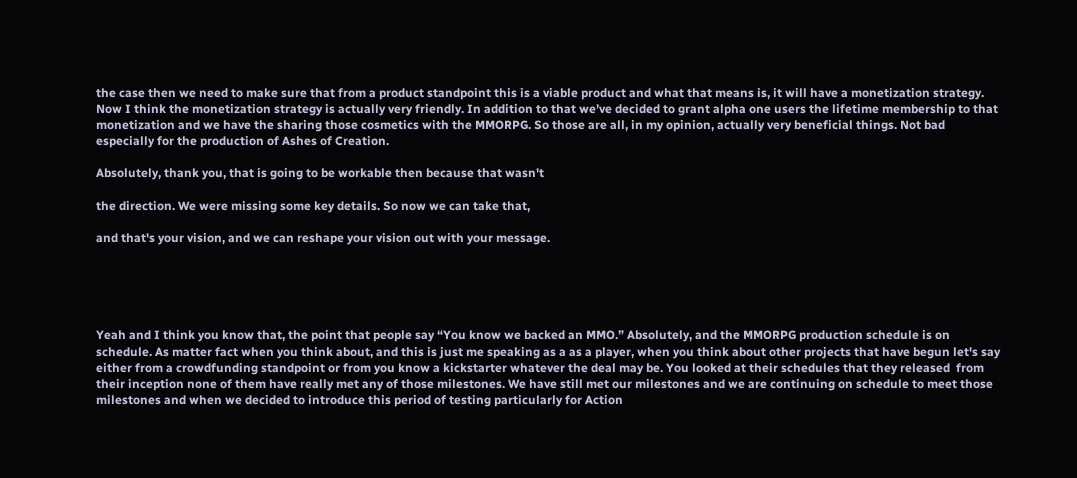the case then we need to make sure that from a product standpoint this is a viable product and what that means is, it will have a monetization strategy. Now I think the monetization strategy is actually very friendly. In addition to that we’ve decided to grant alpha one users the lifetime membership to that monetization and we have the sharing those cosmetics with the MMORPG. So those are all, in my opinion, actually very beneficial things. Not bad especially for the production of Ashes of Creation.

Absolutely, thank you, that is going to be workable then because that wasn't

the direction. We were missing some key details. So now we can take that,

and that's your vision, and we can reshape your vision out with your message.





Yeah and I think you know that, the point that people say “You know we backed an MMO.” Absolutely, and the MMORPG production schedule is on schedule. As matter fact when you think about, and this is just me speaking as a as a player, when you think about other projects that have begun let's say either from a crowdfunding standpoint or from you know a kickstarter whatever the deal may be. You looked at their schedules that they released  from their inception none of them have really met any of those milestones. We have still met our milestones and we are continuing on schedule to meet those milestones and when we decided to introduce this period of testing particularly for Action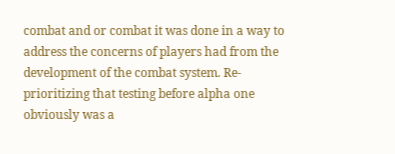combat and or combat it was done in a way to address the concerns of players had from the development of the combat system. Re-prioritizing that testing before alpha one obviously was a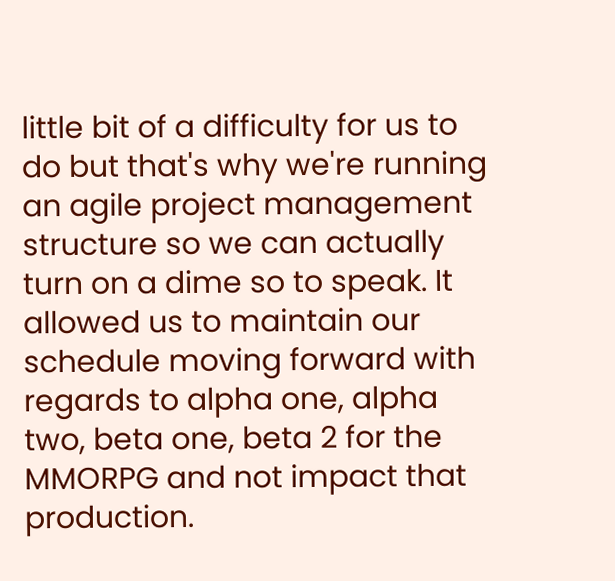little bit of a difficulty for us to do but that's why we're running an agile project management structure so we can actually turn on a dime so to speak. It allowed us to maintain our schedule moving forward with regards to alpha one, alpha two, beta one, beta 2 for the MMORPG and not impact that production.